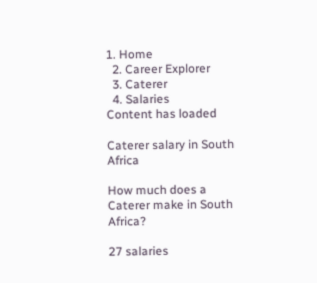1. Home
  2. Career Explorer
  3. Caterer
  4. Salaries
Content has loaded

Caterer salary in South Africa

How much does a Caterer make in South Africa?

27 salaries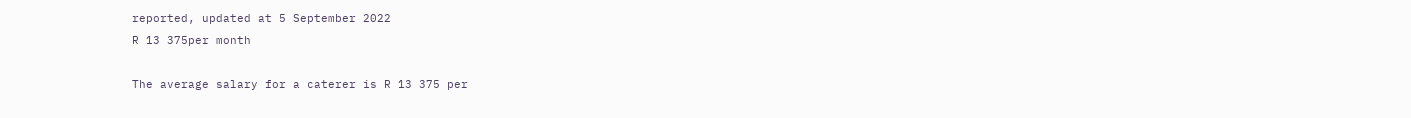reported, updated at 5 September 2022
R 13 375per month

The average salary for a caterer is R 13 375 per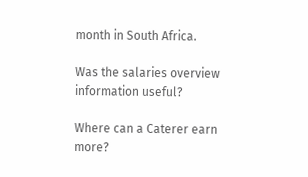month in South Africa.

Was the salaries overview information useful?

Where can a Caterer earn more?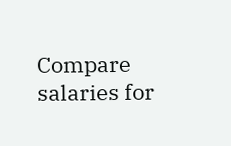Compare salaries for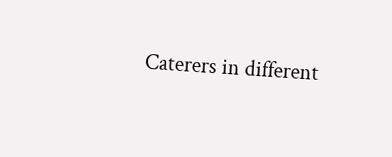Caterers in different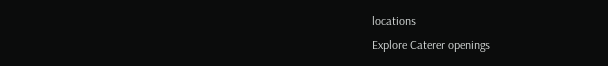locations
Explore Caterer openings